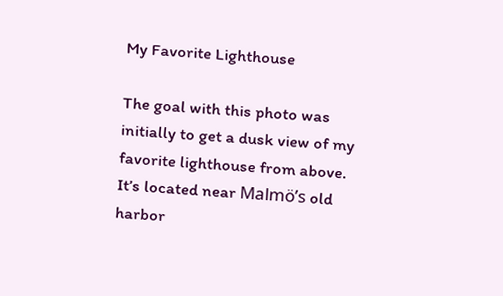My Favorite Lighthouse

The goal with this photo was initially to get a dusk view of my favorite lighthouse from above. It’s located near Malmö’s old harbor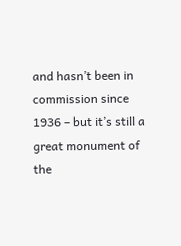and hasn’t been in commission since 1936 – but it’s still a great monument of the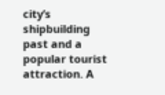city’s shipbuilding past and a popular tourist attraction. A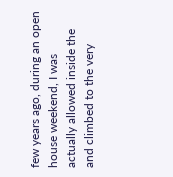few years ago, during an open house weekend, I was actually allowed inside the and climbed to the very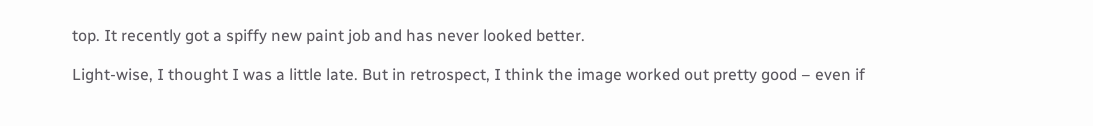top. It recently got a spiffy new paint job and has never looked better.

Light-wise, I thought I was a little late. But in retrospect, I think the image worked out pretty good – even if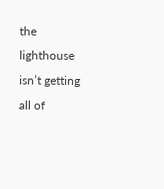the lighthouse isn’t getting all of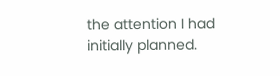the attention I had initially planned.